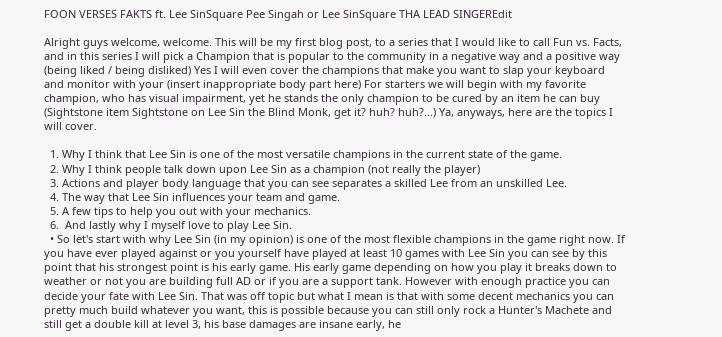FOON VERSES FAKTS ft. Lee SinSquare Pee Singah or Lee SinSquare THA LEAD SINGEREdit

Alright guys welcome, welcome. This will be my first blog post, to a series that I would like to call Fun vs. Facts, and in this series I will pick a Champion that is popular to the community in a negative way and a positive way (being liked / being disliked) Yes I will even cover the champions that make you want to slap your keyboard and monitor with your (insert inappropriate body part here) For starters we will begin with my favorite champion, who has visual impairment, yet he stands the only champion to be cured by an item he can buy (Sightstone item Sightstone on Lee Sin the Blind Monk, get it? huh? huh?...) Ya, anyways, here are the topics I will cover.

  1. Why I think that Lee Sin is one of the most versatile champions in the current state of the game.
  2. Why I think people talk down upon Lee Sin as a champion (not really the player)
  3. Actions and player body language that you can see separates a skilled Lee from an unskilled Lee.
  4. The way that Lee Sin influences your team and game.
  5. A few tips to help you out with your mechanics.
  6.  And lastly why I myself love to play Lee Sin.
  • So let's start with why Lee Sin (in my opinion) is one of the most flexible champions in the game right now. If you have ever played against or you yourself have played at least 10 games with Lee Sin you can see by this point that his strongest point is his early game. His early game depending on how you play it breaks down to weather or not you are building full AD or if you are a support tank. However with enough practice you can decide your fate with Lee Sin. That was off topic but what I mean is that with some decent mechanics you can pretty much build whatever you want, this is possible because you can still only rock a Hunter's Machete and still get a double kill at level 3, his base damages are insane early, he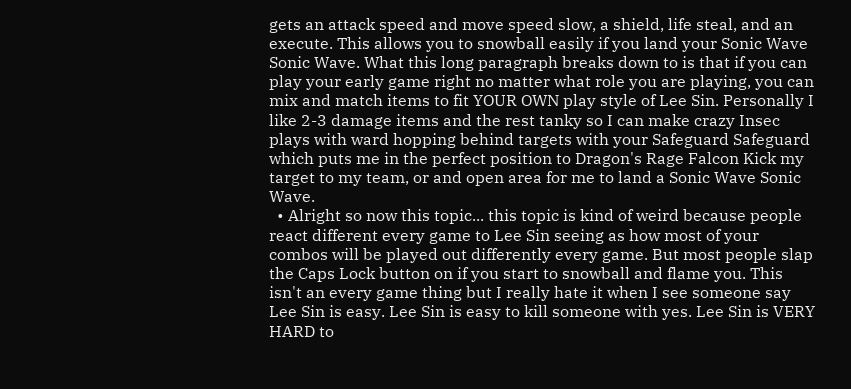gets an attack speed and move speed slow, a shield, life steal, and an execute. This allows you to snowball easily if you land your Sonic Wave Sonic Wave. What this long paragraph breaks down to is that if you can play your early game right no matter what role you are playing, you can mix and match items to fit YOUR OWN play style of Lee Sin. Personally I like 2-3 damage items and the rest tanky so I can make crazy Insec plays with ward hopping behind targets with your Safeguard Safeguard which puts me in the perfect position to Dragon's Rage Falcon Kick my target to my team, or and open area for me to land a Sonic Wave Sonic Wave.
  • Alright so now this topic... this topic is kind of weird because people react different every game to Lee Sin seeing as how most of your combos will be played out differently every game. But most people slap the Caps Lock button on if you start to snowball and flame you. This isn't an every game thing but I really hate it when I see someone say Lee Sin is easy. Lee Sin is easy to kill someone with yes. Lee Sin is VERY HARD to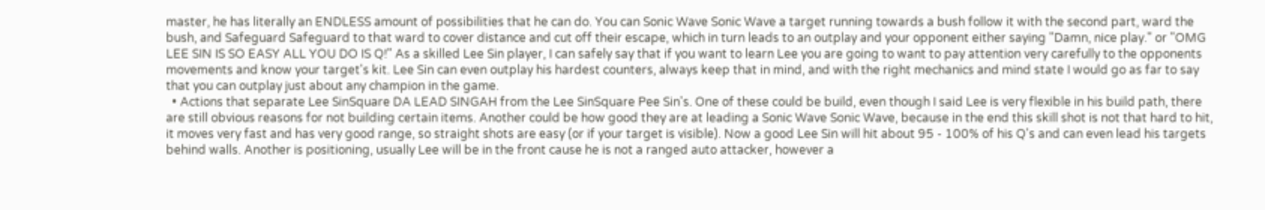master, he has literally an ENDLESS amount of possibilities that he can do. You can Sonic Wave Sonic Wave a target running towards a bush follow it with the second part, ward the bush, and Safeguard Safeguard to that ward to cover distance and cut off their escape, which in turn leads to an outplay and your opponent either saying "Damn, nice play." or "OMG LEE SIN IS SO EASY ALL YOU DO IS Q!" As a skilled Lee Sin player, I can safely say that if you want to learn Lee you are going to want to pay attention very carefully to the opponents movements and know your target's kit. Lee Sin can even outplay his hardest counters, always keep that in mind, and with the right mechanics and mind state I would go as far to say that you can outplay just about any champion in the game.
  • Actions that separate Lee SinSquare DA LEAD SINGAH from the Lee SinSquare Pee Sin's. One of these could be build, even though I said Lee is very flexible in his build path, there are still obvious reasons for not building certain items. Another could be how good they are at leading a Sonic Wave Sonic Wave, because in the end this skill shot is not that hard to hit, it moves very fast and has very good range, so straight shots are easy (or if your target is visible). Now a good Lee Sin will hit about 95 - 100% of his Q's and can even lead his targets behind walls. Another is positioning, usually Lee will be in the front cause he is not a ranged auto attacker, however a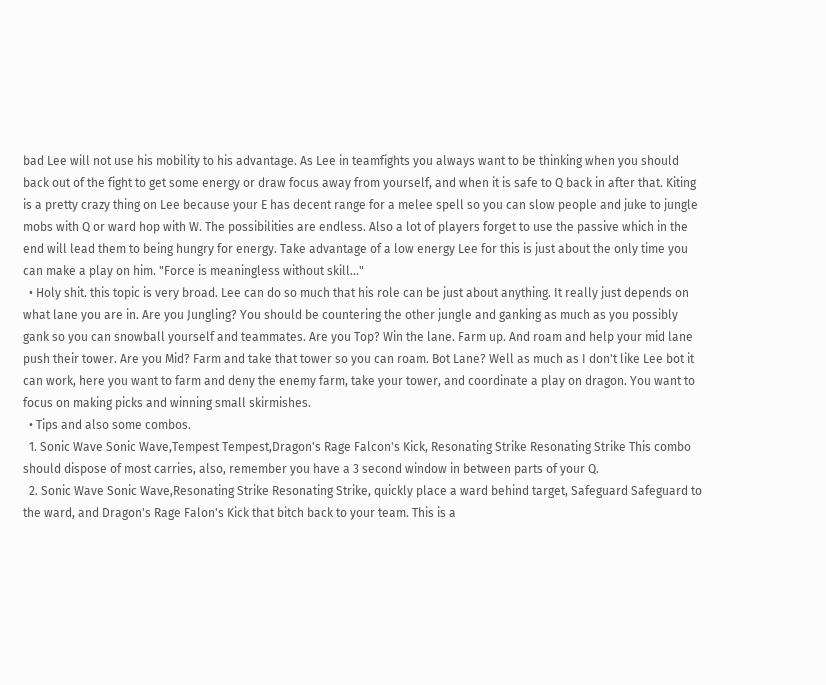bad Lee will not use his mobility to his advantage. As Lee in teamfights you always want to be thinking when you should back out of the fight to get some energy or draw focus away from yourself, and when it is safe to Q back in after that. Kiting is a pretty crazy thing on Lee because your E has decent range for a melee spell so you can slow people and juke to jungle mobs with Q or ward hop with W. The possibilities are endless. Also a lot of players forget to use the passive which in the end will lead them to being hungry for energy. Take advantage of a low energy Lee for this is just about the only time you can make a play on him. "Force is meaningless without skill..."
  • Holy shit. this topic is very broad. Lee can do so much that his role can be just about anything. It really just depends on what lane you are in. Are you Jungling? You should be countering the other jungle and ganking as much as you possibly gank so you can snowball yourself and teammates. Are you Top? Win the lane. Farm up. And roam and help your mid lane push their tower. Are you Mid? Farm and take that tower so you can roam. Bot Lane? Well as much as I don't like Lee bot it can work, here you want to farm and deny the enemy farm, take your tower, and coordinate a play on dragon. You want to focus on making picks and winning small skirmishes.
  • Tips and also some combos.
  1. Sonic Wave Sonic Wave,Tempest Tempest,Dragon's Rage Falcon's Kick, Resonating Strike Resonating Strike This combo should dispose of most carries, also, remember you have a 3 second window in between parts of your Q.
  2. Sonic Wave Sonic Wave,Resonating Strike Resonating Strike, quickly place a ward behind target, Safeguard Safeguard to the ward, and Dragon's Rage Falon's Kick that bitch back to your team. This is a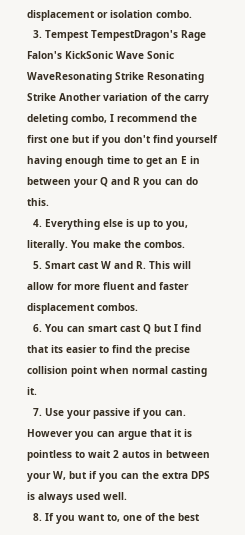displacement or isolation combo.
  3. Tempest TempestDragon's Rage Falon's KickSonic Wave Sonic WaveResonating Strike Resonating Strike Another variation of the carry deleting combo, I recommend the first one but if you don't find yourself having enough time to get an E in between your Q and R you can do this.
  4. Everything else is up to you, literally. You make the combos.
  5. Smart cast W and R. This will allow for more fluent and faster displacement combos.
  6. You can smart cast Q but I find that its easier to find the precise collision point when normal casting it.
  7. Use your passive if you can. However you can argue that it is pointless to wait 2 autos in between your W, but if you can the extra DPS is always used well.
  8. If you want to, one of the best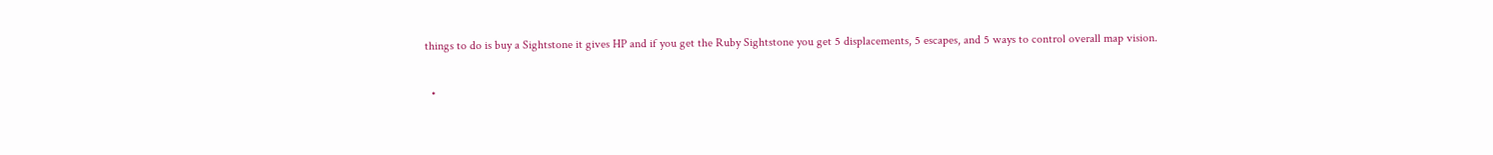things to do is buy a Sightstone it gives HP and if you get the Ruby Sightstone you get 5 displacements, 5 escapes, and 5 ways to control overall map vision.

  •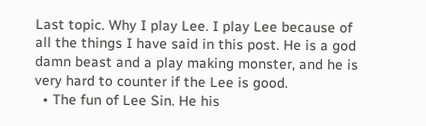Last topic. Why I play Lee. I play Lee because of all the things I have said in this post. He is a god damn beast and a play making monster, and he is very hard to counter if the Lee is good.
  • The fun of Lee Sin. He his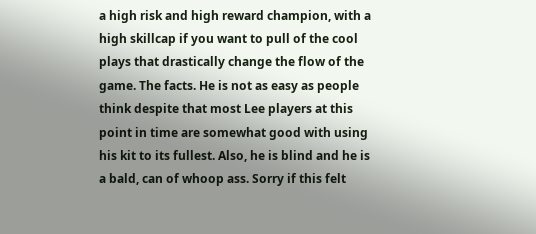a high risk and high reward champion, with a high skillcap if you want to pull of the cool plays that drastically change the flow of the game. The facts. He is not as easy as people think despite that most Lee players at this point in time are somewhat good with using his kit to its fullest. Also, he is blind and he is a bald, can of whoop ass. Sorry if this felt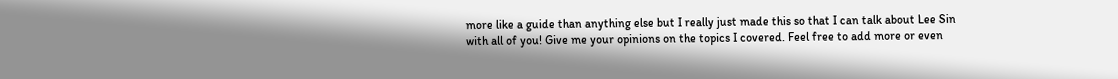more like a guide than anything else but I really just made this so that I can talk about Lee Sin with all of you! Give me your opinions on the topics I covered. Feel free to add more or even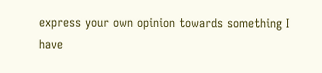express your own opinion towards something I have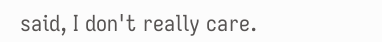said, I don't really care.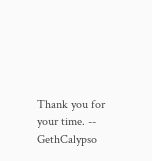Thank you for your time. -- GethCalypso